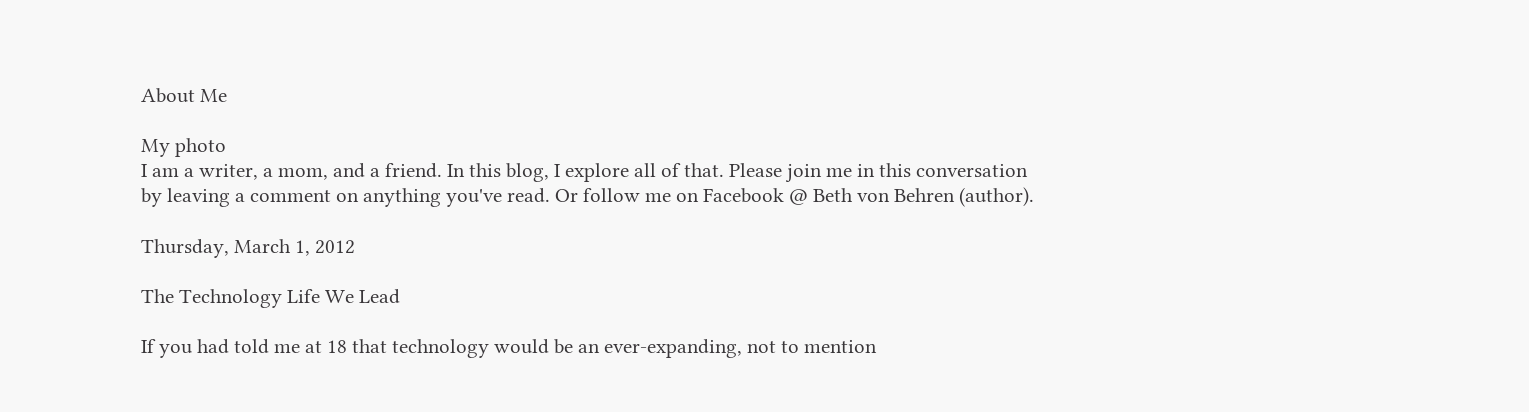About Me

My photo
I am a writer, a mom, and a friend. In this blog, I explore all of that. Please join me in this conversation by leaving a comment on anything you've read. Or follow me on Facebook @ Beth von Behren (author).

Thursday, March 1, 2012

The Technology Life We Lead

If you had told me at 18 that technology would be an ever-expanding, not to mention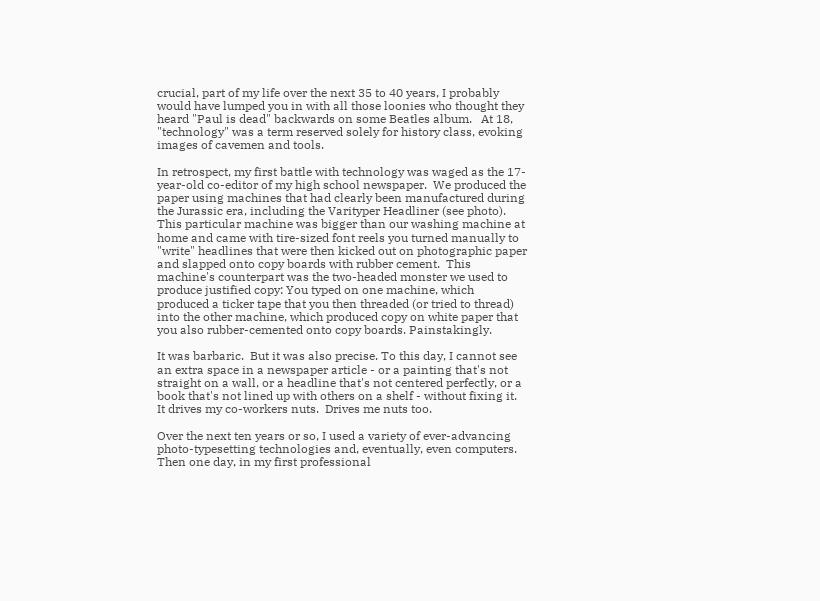crucial, part of my life over the next 35 to 40 years, I probably would have lumped you in with all those loonies who thought they heard "Paul is dead" backwards on some Beatles album.   At 18, "technology" was a term reserved solely for history class, evoking images of cavemen and tools.

In retrospect, my first battle with technology was waged as the 17-year-old co-editor of my high school newspaper.  We produced the paper using machines that had clearly been manufactured during the Jurassic era, including the Varityper Headliner (see photo).  This particular machine was bigger than our washing machine at home and came with tire-sized font reels you turned manually to "write" headlines that were then kicked out on photographic paper and slapped onto copy boards with rubber cement.  This machine's counterpart was the two-headed monster we used to produce justified copy: You typed on one machine, which produced a ticker tape that you then threaded (or tried to thread) into the other machine, which produced copy on white paper that you also rubber-cemented onto copy boards. Painstakingly.

It was barbaric.  But it was also precise. To this day, I cannot see an extra space in a newspaper article - or a painting that's not straight on a wall, or a headline that's not centered perfectly, or a book that's not lined up with others on a shelf - without fixing it.  It drives my co-workers nuts.  Drives me nuts too.

Over the next ten years or so, I used a variety of ever-advancing photo-typesetting technologies and, eventually, even computers.  Then one day, in my first professional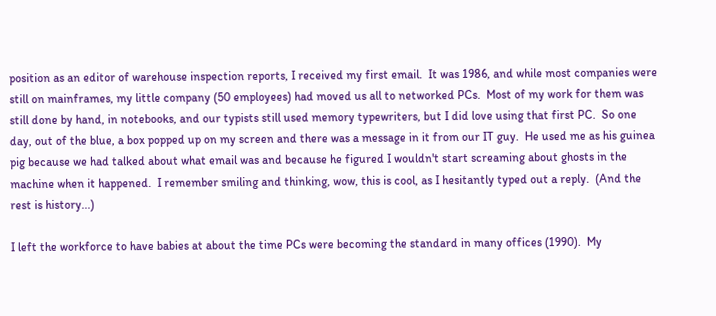position as an editor of warehouse inspection reports, I received my first email.  It was 1986, and while most companies were still on mainframes, my little company (50 employees) had moved us all to networked PCs.  Most of my work for them was still done by hand, in notebooks, and our typists still used memory typewriters, but I did love using that first PC.  So one day, out of the blue, a box popped up on my screen and there was a message in it from our IT guy.  He used me as his guinea pig because we had talked about what email was and because he figured I wouldn't start screaming about ghosts in the machine when it happened.  I remember smiling and thinking, wow, this is cool, as I hesitantly typed out a reply.  (And the rest is history...)

I left the workforce to have babies at about the time PCs were becoming the standard in many offices (1990).  My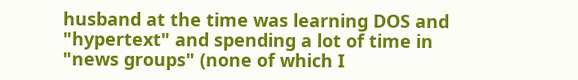husband at the time was learning DOS and "hypertext" and spending a lot of time in "news groups" (none of which I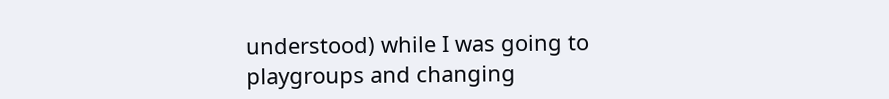understood) while I was going to playgroups and changing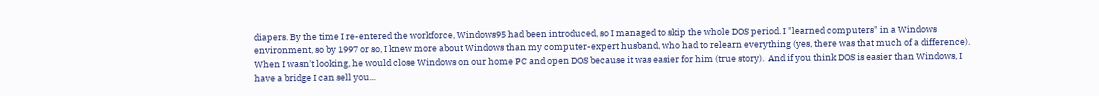diapers. By the time I re-entered the workforce, Windows95 had been introduced, so I managed to skip the whole DOS period. I "learned computers" in a Windows environment, so by 1997 or so, I knew more about Windows than my computer-expert husband, who had to relearn everything (yes, there was that much of a difference).  When I wasn't looking, he would close Windows on our home PC and open DOS because it was easier for him (true story).  And if you think DOS is easier than Windows, I have a bridge I can sell you...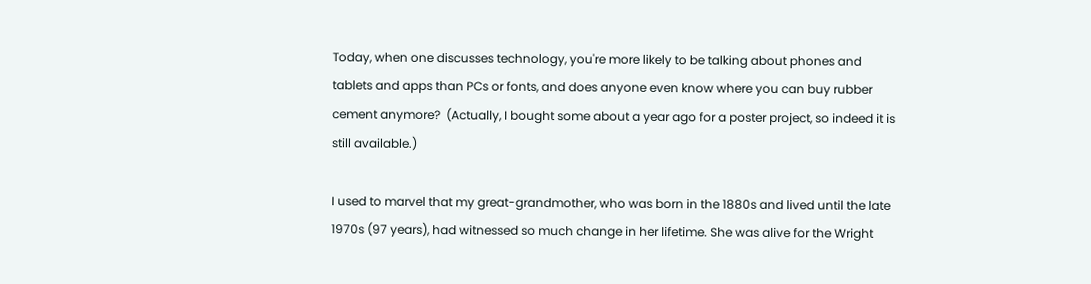Today, when one discusses technology, you're more likely to be talking about phones and tablets and apps than PCs or fonts, and does anyone even know where you can buy rubber cement anymore?  (Actually, I bought some about a year ago for a poster project, so indeed it is still available.)

I used to marvel that my great-grandmother, who was born in the 1880s and lived until the late 1970s (97 years), had witnessed so much change in her lifetime. She was alive for the Wright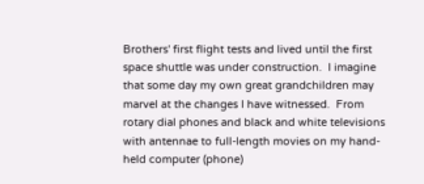Brothers' first flight tests and lived until the first space shuttle was under construction.  I imagine that some day my own great grandchildren may marvel at the changes I have witnessed.  From rotary dial phones and black and white televisions with antennae to full-length movies on my hand-held computer (phone)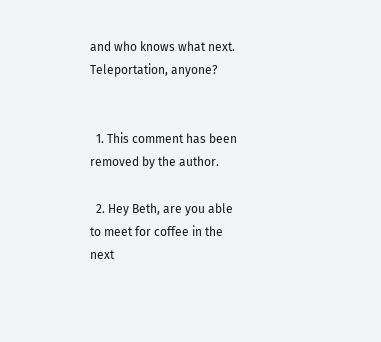and who knows what next.  Teleportation, anyone?


  1. This comment has been removed by the author.

  2. Hey Beth, are you able to meet for coffee in the next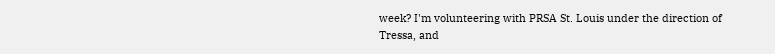week? I'm volunteering with PRSA St. Louis under the direction of Tressa, and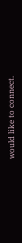would like to connect.